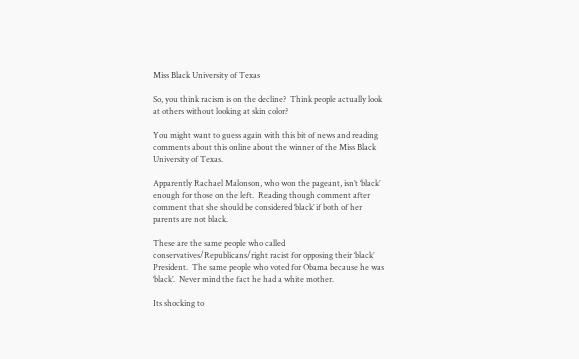Miss Black University of Texas

So, you think racism is on the decline?  Think people actually look at others without looking at skin color?

You might want to guess again with this bit of news and reading comments about this online about the winner of the Miss Black University of Texas.

Apparently Rachael Malonson, who won the pageant, isn’t ‘black’ enough for those on the left.  Reading though comment after comment that she should be considered ‘black’ if both of her parents are not black.

These are the same people who called conservatives/Republicans/right racist for opposing their ‘black’ President.  The same people who voted for Obama because he was ‘black’.  Never mind the fact he had a white mother.

Its shocking to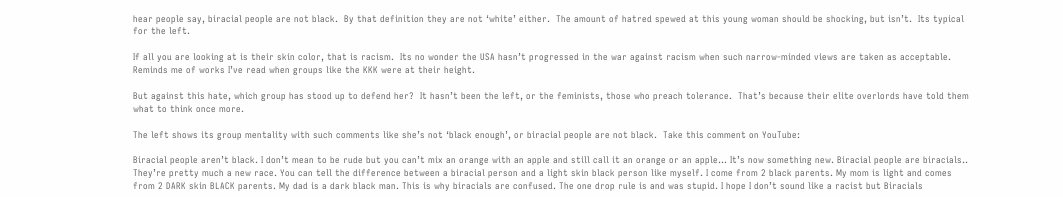hear people say, biracial people are not black.  By that definition they are not ‘white’ either.  The amount of hatred spewed at this young woman should be shocking, but isn’t.  Its typical for the left.

If all you are looking at is their skin color, that is racism.  Its no wonder the USA hasn’t progressed in the war against racism when such narrow-minded views are taken as acceptable.  Reminds me of works I’ve read when groups like the KKK were at their height.

But against this hate, which group has stood up to defend her?  It hasn’t been the left, or the feminists, those who preach tolerance.  That’s because their elite overlords have told them what to think once more.

The left shows its group mentality with such comments like she’s not ‘black enough’, or biracial people are not black.  Take this comment on YouTube:

Biracial people aren’t black. I don’t mean to be rude but you can’t mix an orange with an apple and still call it an orange or an apple… It’s now something new. Biracial people are biracials.. They’re pretty much a new race. You can tell the difference between a biracial person and a light skin black person like myself. I come from 2 black parents. My mom is light and comes from 2 DARK skin BLACK parents. My dad is a dark black man. This is why biracials are confused. The one drop rule is and was stupid. I hope I don’t sound like a racist but Biracials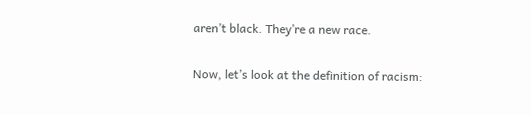aren’t black. They’re a new race.

Now, let’s look at the definition of racism: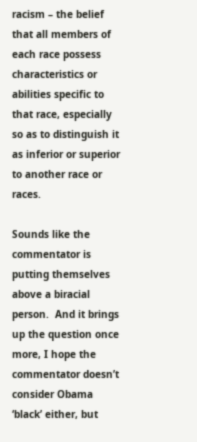racism – the belief that all members of each race possess characteristics or abilities specific to that race, especially so as to distinguish it as inferior or superior to another race or races.

Sounds like the commentator is putting themselves above a biracial person.  And it brings up the question once more, I hope the commentator doesn’t consider Obama ‘black’ either, but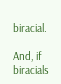biracial.

And, if biracials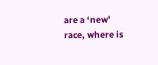are a ‘new’ race, where is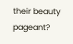their beauty pageant?